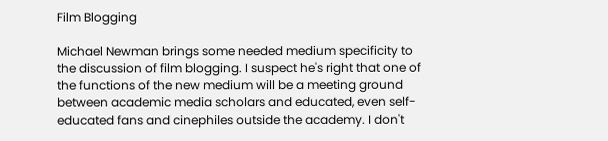Film Blogging

Michael Newman brings some needed medium specificity to the discussion of film blogging. I suspect he's right that one of the functions of the new medium will be a meeting ground between academic media scholars and educated, even self-educated fans and cinephiles outside the academy. I don't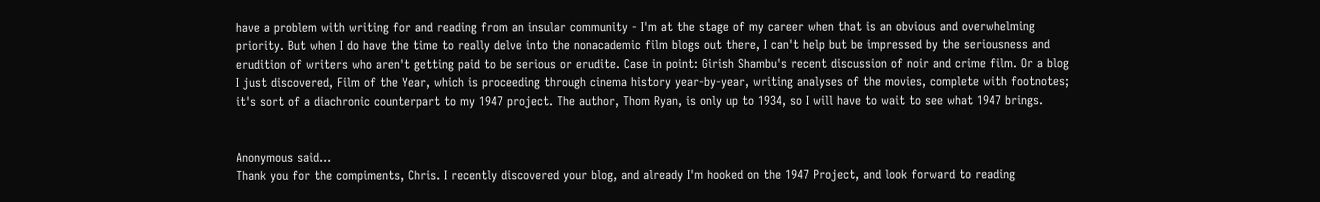have a problem with writing for and reading from an insular community - I'm at the stage of my career when that is an obvious and overwhelming priority. But when I do have the time to really delve into the nonacademic film blogs out there, I can't help but be impressed by the seriousness and erudition of writers who aren't getting paid to be serious or erudite. Case in point: Girish Shambu's recent discussion of noir and crime film. Or a blog I just discovered, Film of the Year, which is proceeding through cinema history year-by-year, writing analyses of the movies, complete with footnotes; it's sort of a diachronic counterpart to my 1947 project. The author, Thom Ryan, is only up to 1934, so I will have to wait to see what 1947 brings.


Anonymous said…
Thank you for the compiments, Chris. I recently discovered your blog, and already I'm hooked on the 1947 Project, and look forward to reading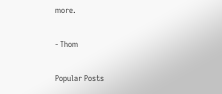more.

- Thom

Popular Posts